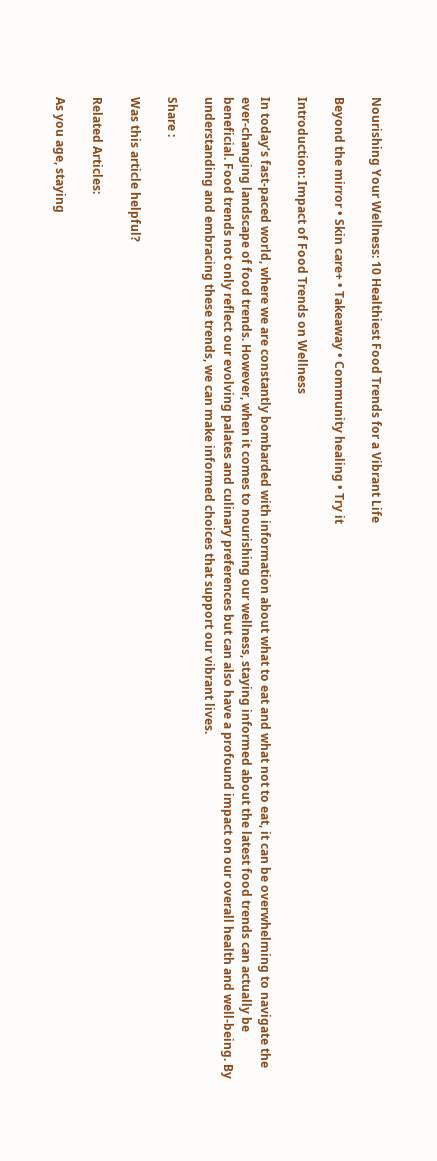Nourishing Your Wellness: 10 Healthiest Food Trends for a Vibrant Life

Beyond the mirror • Skin care+ • Takeaway • Community healing • Try it

Introduction: Impact of Food Trends on Wellness

In today’s fast-paced world, where we are constantly bombarded with information about what to eat and what not to eat, it can be overwhelming to navigate the ever-changing landscape of food trends. However, when it comes to nourishing our wellness, staying informed about the latest food trends can actually be beneficial. Food trends not only reflect our evolving palates and culinary preferences but can also have a profound impact on our overall health and well-being. By understanding and embracing these trends, we can make informed choices that support our vibrant lives.

Share :

Was this article helpful?

Related Articles:

As you age, staying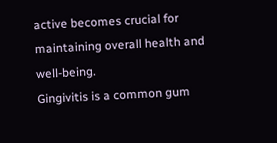active becomes crucial for maintaining overall health and well-being.
Gingivitis is a common gum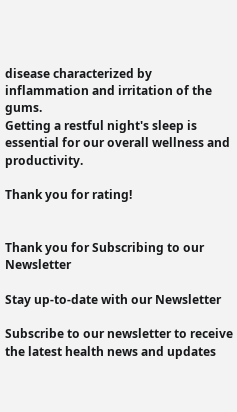disease characterized by inflammation and irritation of the gums.
Getting a restful night's sleep is essential for our overall wellness and productivity.

Thank you for rating!


Thank you for Subscribing to our Newsletter

Stay up-to-date with our Newsletter

Subscribe to our newsletter to receive the latest health news and updates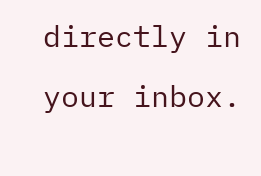directly in your inbox.